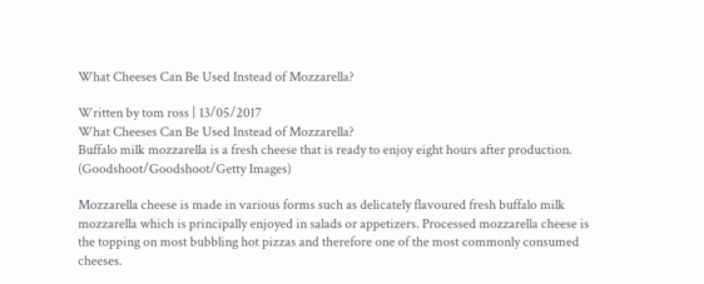What Cheeses Can Be Used Instead of Mozzarella?

Written by tom ross | 13/05/2017
What Cheeses Can Be Used Instead of Mozzarella?
Buffalo milk mozzarella is a fresh cheese that is ready to enjoy eight hours after production. (Goodshoot/Goodshoot/Getty Images)

Mozzarella cheese is made in various forms such as delicately flavoured fresh buffalo milk mozzarella which is principally enjoyed in salads or appetizers. Processed mozzarella cheese is the topping on most bubbling hot pizzas and therefore one of the most commonly consumed cheeses.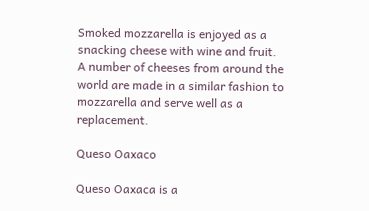Smoked mozzarella is enjoyed as a snacking cheese with wine and fruit. A number of cheeses from around the world are made in a similar fashion to mozzarella and serve well as a replacement.

Queso Oaxaco

Queso Oaxaca is a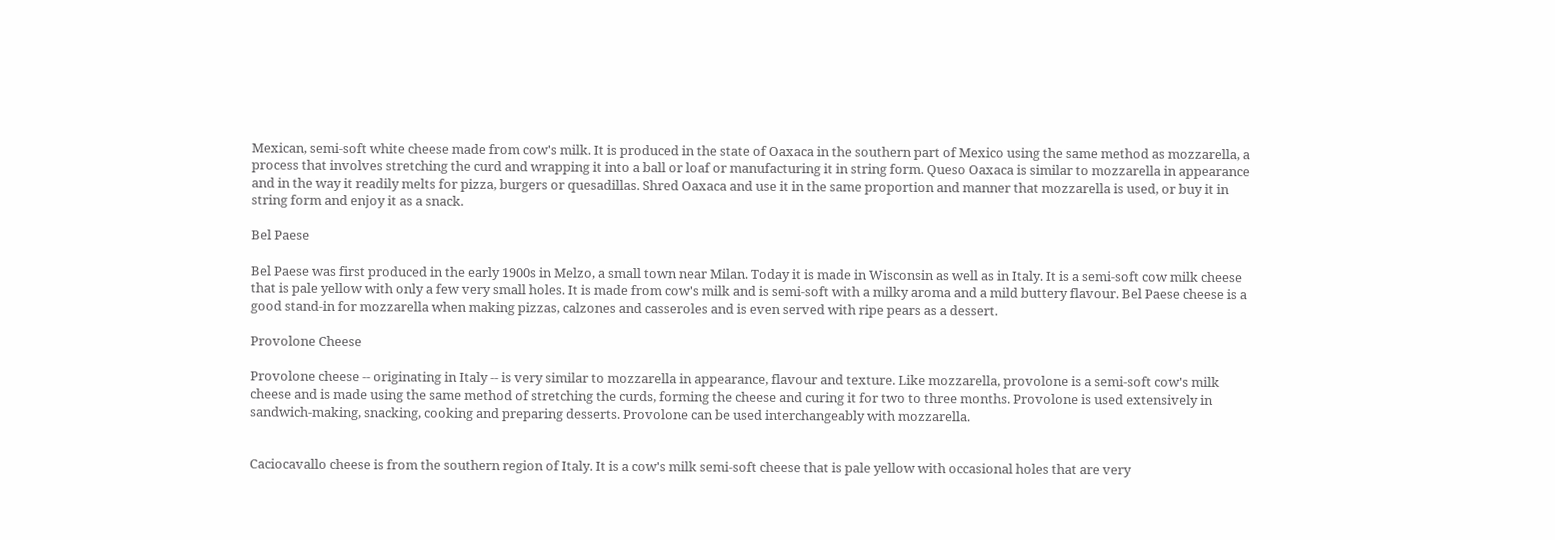Mexican, semi-soft white cheese made from cow's milk. It is produced in the state of Oaxaca in the southern part of Mexico using the same method as mozzarella, a process that involves stretching the curd and wrapping it into a ball or loaf or manufacturing it in string form. Queso Oaxaca is similar to mozzarella in appearance and in the way it readily melts for pizza, burgers or quesadillas. Shred Oaxaca and use it in the same proportion and manner that mozzarella is used, or buy it in string form and enjoy it as a snack.

Bel Paese

Bel Paese was first produced in the early 1900s in Melzo, a small town near Milan. Today it is made in Wisconsin as well as in Italy. It is a semi-soft cow milk cheese that is pale yellow with only a few very small holes. It is made from cow's milk and is semi-soft with a milky aroma and a mild buttery flavour. Bel Paese cheese is a good stand-in for mozzarella when making pizzas, calzones and casseroles and is even served with ripe pears as a dessert.

Provolone Cheese

Provolone cheese -- originating in Italy -- is very similar to mozzarella in appearance, flavour and texture. Like mozzarella, provolone is a semi-soft cow's milk cheese and is made using the same method of stretching the curds, forming the cheese and curing it for two to three months. Provolone is used extensively in sandwich-making, snacking, cooking and preparing desserts. Provolone can be used interchangeably with mozzarella.


Caciocavallo cheese is from the southern region of Italy. It is a cow's milk semi-soft cheese that is pale yellow with occasional holes that are very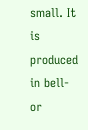small. It is produced in bell- or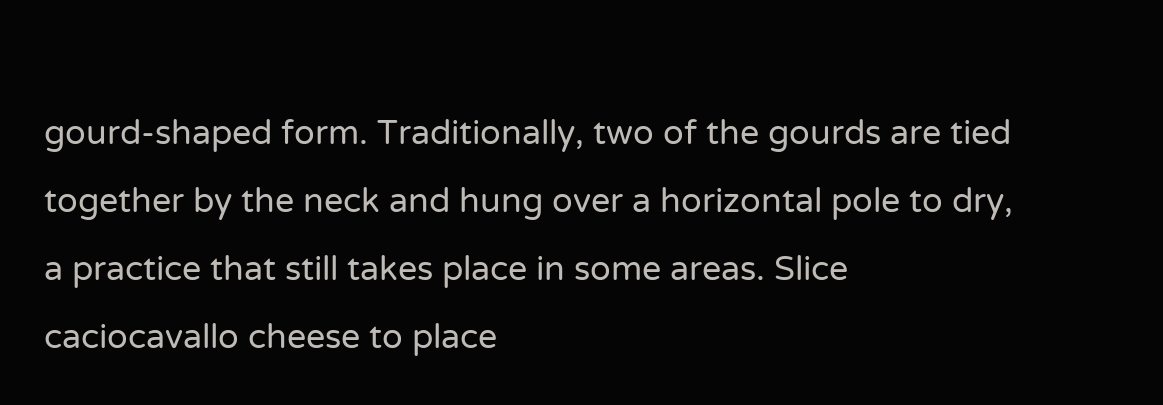gourd-shaped form. Traditionally, two of the gourds are tied together by the neck and hung over a horizontal pole to dry, a practice that still takes place in some areas. Slice caciocavallo cheese to place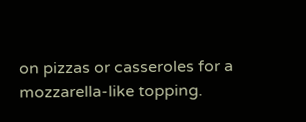on pizzas or casseroles for a mozzarella-like topping.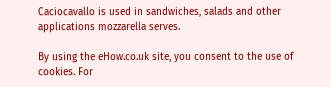Caciocavallo is used in sandwiches, salads and other applications mozzarella serves.

By using the eHow.co.uk site, you consent to the use of cookies. For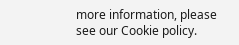more information, please see our Cookie policy.